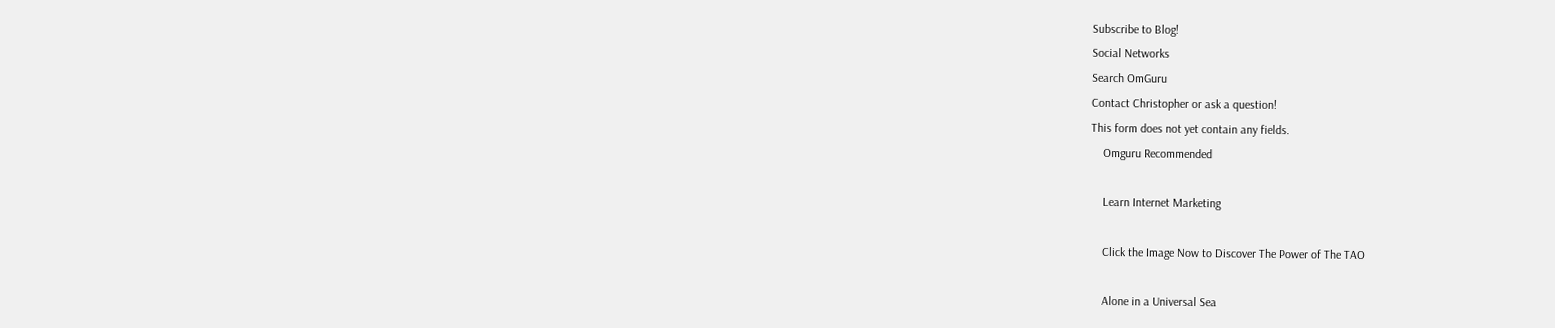Subscribe to Blog!
Social Networks
Search OmGuru
Contact Christopher or ask a question!
This form does not yet contain any fields.
    Omguru Recommended

    Learn Internet Marketing

    Click the Image Now to Discover The Power of The TAO

    Alone in a Universal Sea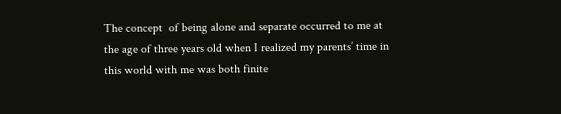The concept  of being alone and separate occurred to me at the age of three years old when I realized my parents’ time in this world with me was both finite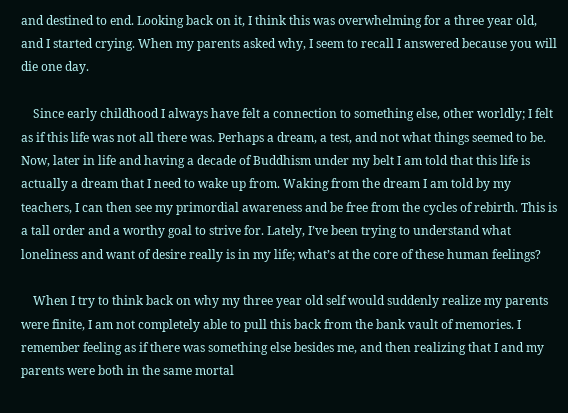and destined to end. Looking back on it, I think this was overwhelming for a three year old, and I started crying. When my parents asked why, I seem to recall I answered because you will die one day.

    Since early childhood I always have felt a connection to something else, other worldly; I felt as if this life was not all there was. Perhaps a dream, a test, and not what things seemed to be. Now, later in life and having a decade of Buddhism under my belt I am told that this life is actually a dream that I need to wake up from. Waking from the dream I am told by my teachers, I can then see my primordial awareness and be free from the cycles of rebirth. This is a tall order and a worthy goal to strive for. Lately, I’ve been trying to understand what loneliness and want of desire really is in my life; what’s at the core of these human feelings?

    When I try to think back on why my three year old self would suddenly realize my parents were finite, I am not completely able to pull this back from the bank vault of memories. I remember feeling as if there was something else besides me, and then realizing that I and my parents were both in the same mortal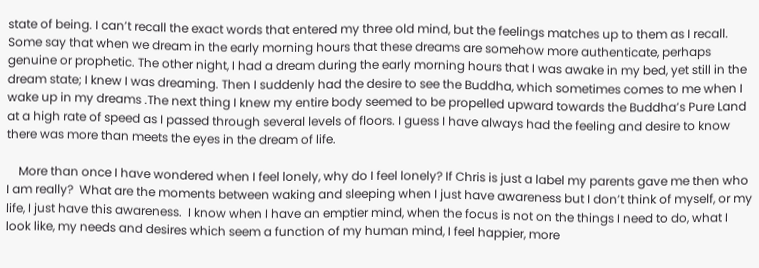state of being. I can’t recall the exact words that entered my three old mind, but the feelings matches up to them as I recall. Some say that when we dream in the early morning hours that these dreams are somehow more authenticate, perhaps genuine or prophetic. The other night, I had a dream during the early morning hours that I was awake in my bed, yet still in the dream state; I knew I was dreaming. Then I suddenly had the desire to see the Buddha, which sometimes comes to me when I wake up in my dreams .The next thing I knew my entire body seemed to be propelled upward towards the Buddha’s Pure Land at a high rate of speed as I passed through several levels of floors. I guess I have always had the feeling and desire to know there was more than meets the eyes in the dream of life.

    More than once I have wondered when I feel lonely, why do I feel lonely? If Chris is just a label my parents gave me then who I am really?  What are the moments between waking and sleeping when I just have awareness but I don’t think of myself, or my life, I just have this awareness.  I know when I have an emptier mind, when the focus is not on the things I need to do, what I look like, my needs and desires which seem a function of my human mind, I feel happier, more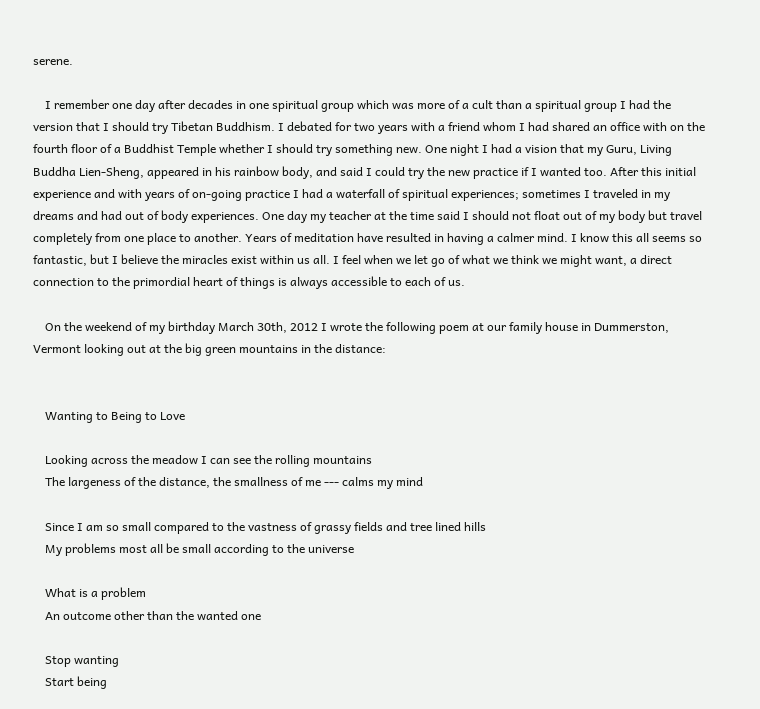serene.

    I remember one day after decades in one spiritual group which was more of a cult than a spiritual group I had the version that I should try Tibetan Buddhism. I debated for two years with a friend whom I had shared an office with on the fourth floor of a Buddhist Temple whether I should try something new. One night I had a vision that my Guru, Living Buddha Lien-Sheng, appeared in his rainbow body, and said I could try the new practice if I wanted too. After this initial experience and with years of on-going practice I had a waterfall of spiritual experiences; sometimes I traveled in my dreams and had out of body experiences. One day my teacher at the time said I should not float out of my body but travel completely from one place to another. Years of meditation have resulted in having a calmer mind. I know this all seems so fantastic, but I believe the miracles exist within us all. I feel when we let go of what we think we might want, a direct connection to the primordial heart of things is always accessible to each of us.

    On the weekend of my birthday March 30th, 2012 I wrote the following poem at our family house in Dummerston, Vermont looking out at the big green mountains in the distance:


    Wanting to Being to Love

    Looking across the meadow I can see the rolling mountains
    The largeness of the distance, the smallness of me --- calms my mind

    Since I am so small compared to the vastness of grassy fields and tree lined hills
    My problems most all be small according to the universe

    What is a problem
    An outcome other than the wanted one

    Stop wanting
    Start being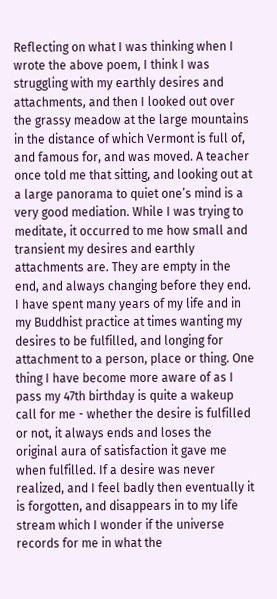Reflecting on what I was thinking when I wrote the above poem, I think I was struggling with my earthly desires and attachments, and then I looked out over the grassy meadow at the large mountains in the distance of which Vermont is full of, and famous for, and was moved. A teacher once told me that sitting, and looking out at a large panorama to quiet one’s mind is a very good mediation. While I was trying to meditate, it occurred to me how small and transient my desires and earthly attachments are. They are empty in the end, and always changing before they end. I have spent many years of my life and in my Buddhist practice at times wanting my desires to be fulfilled, and longing for attachment to a person, place or thing. One thing I have become more aware of as I pass my 47th birthday is quite a wakeup call for me - whether the desire is fulfilled or not, it always ends and loses the original aura of satisfaction it gave me when fulfilled. If a desire was never realized, and I feel badly then eventually it is forgotten, and disappears in to my life stream which I wonder if the universe records for me in what the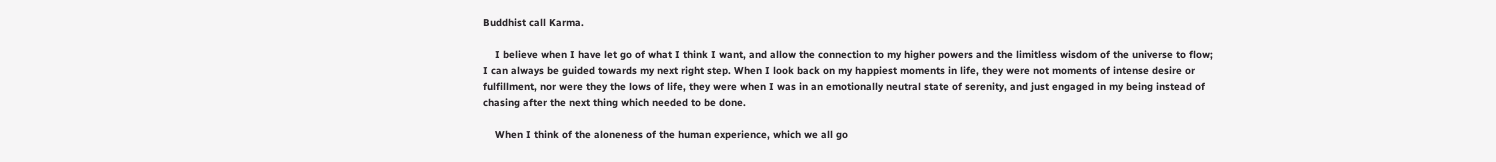Buddhist call Karma.

    I believe when I have let go of what I think I want, and allow the connection to my higher powers and the limitless wisdom of the universe to flow; I can always be guided towards my next right step. When I look back on my happiest moments in life, they were not moments of intense desire or fulfillment, nor were they the lows of life, they were when I was in an emotionally neutral state of serenity, and just engaged in my being instead of chasing after the next thing which needed to be done.

    When I think of the aloneness of the human experience, which we all go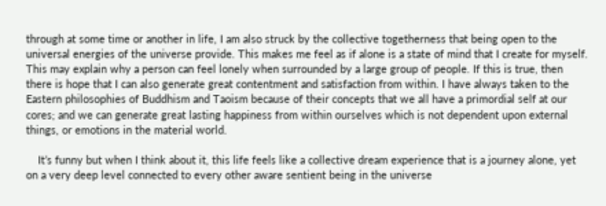through at some time or another in life, I am also struck by the collective togetherness that being open to the universal energies of the universe provide. This makes me feel as if alone is a state of mind that I create for myself. This may explain why a person can feel lonely when surrounded by a large group of people. If this is true, then there is hope that I can also generate great contentment and satisfaction from within. I have always taken to the Eastern philosophies of Buddhism and Taoism because of their concepts that we all have a primordial self at our cores; and we can generate great lasting happiness from within ourselves which is not dependent upon external things, or emotions in the material world.

    It’s funny but when I think about it, this life feels like a collective dream experience that is a journey alone, yet on a very deep level connected to every other aware sentient being in the universe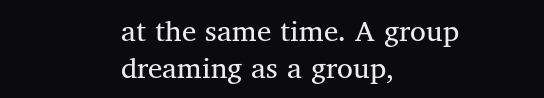at the same time. A group dreaming as a group,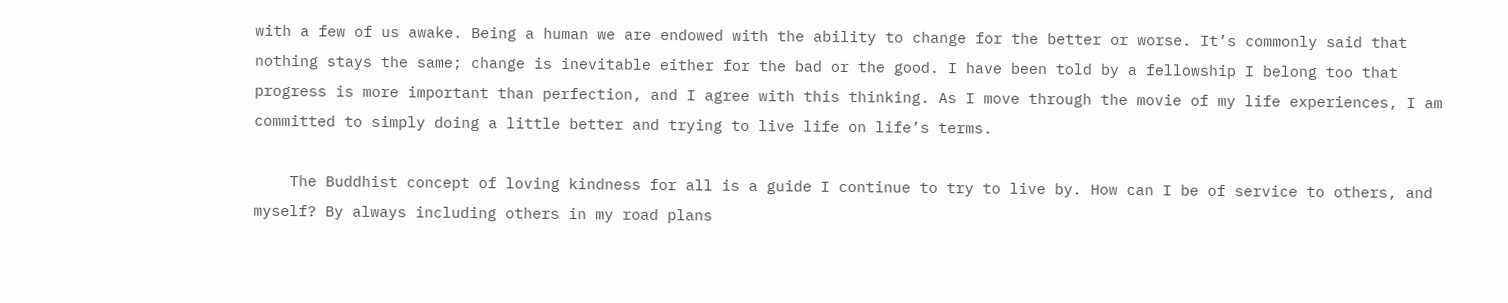with a few of us awake. Being a human we are endowed with the ability to change for the better or worse. It’s commonly said that nothing stays the same; change is inevitable either for the bad or the good. I have been told by a fellowship I belong too that progress is more important than perfection, and I agree with this thinking. As I move through the movie of my life experiences, I am committed to simply doing a little better and trying to live life on life’s terms.

    The Buddhist concept of loving kindness for all is a guide I continue to try to live by. How can I be of service to others, and myself? By always including others in my road plans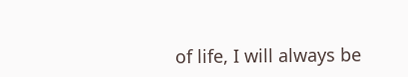of life, I will always be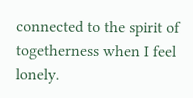connected to the spirit of togetherness when I feel lonely.